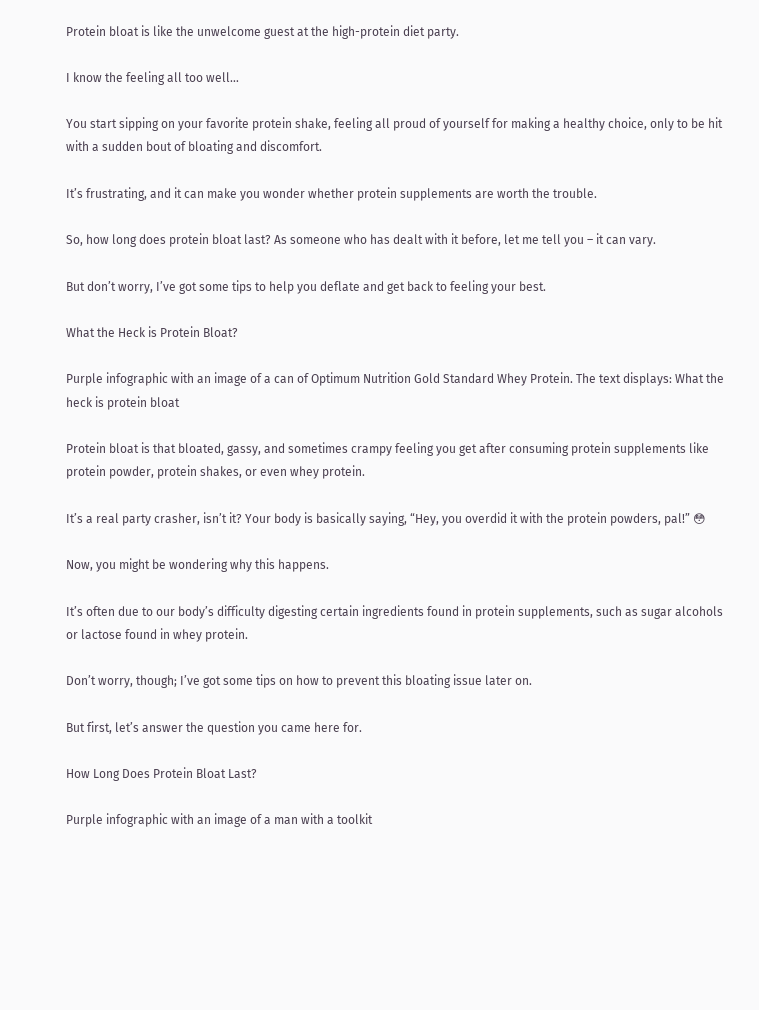Protein bloat is like the unwelcome guest at the high-protein diet party.

I know the feeling all too well…

You start sipping on your favorite protein shake, feeling all proud of yourself for making a healthy choice, only to be hit with a sudden bout of bloating and discomfort.

It’s frustrating, and it can make you wonder whether protein supplements are worth the trouble.

So, how long does protein bloat last? As someone who has dealt with it before, let me tell you – it can vary.

But don’t worry, I’ve got some tips to help you deflate and get back to feeling your best.

What the Heck is Protein Bloat?

Purple infographic with an image of a can of Optimum Nutrition Gold Standard Whey Protein. The text displays: What the heck is protein bloat

Protein bloat is that bloated, gassy, and sometimes crampy feeling you get after consuming protein supplements like protein powder, protein shakes, or even whey protein.

It’s a real party crasher, isn’t it? Your body is basically saying, “Hey, you overdid it with the protein powders, pal!” 😳

Now, you might be wondering why this happens.

It’s often due to our body’s difficulty digesting certain ingredients found in protein supplements, such as sugar alcohols or lactose found in whey protein.

Don’t worry, though; I’ve got some tips on how to prevent this bloating issue later on.

But first, let’s answer the question you came here for.

How Long Does Protein Bloat Last?

Purple infographic with an image of a man with a toolkit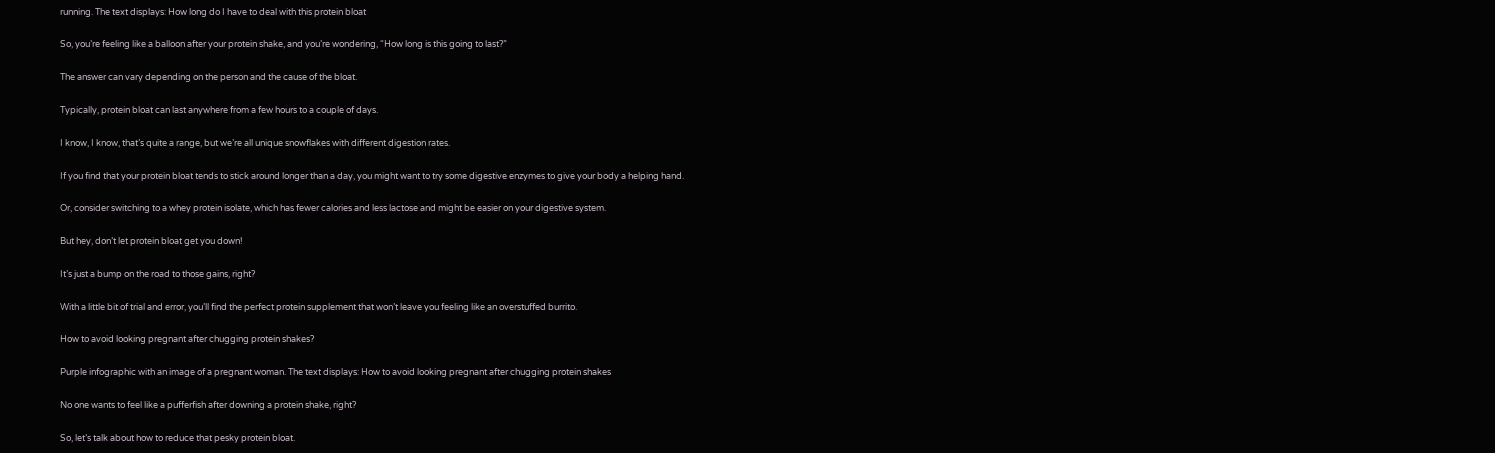running. The text displays: How long do I have to deal with this protein bloat

So, you’re feeling like a balloon after your protein shake, and you’re wondering, “How long is this going to last?”

The answer can vary depending on the person and the cause of the bloat.

Typically, protein bloat can last anywhere from a few hours to a couple of days.

I know, I know, that’s quite a range, but we’re all unique snowflakes with different digestion rates.

If you find that your protein bloat tends to stick around longer than a day, you might want to try some digestive enzymes to give your body a helping hand.

Or, consider switching to a whey protein isolate, which has fewer calories and less lactose and might be easier on your digestive system.

But hey, don’t let protein bloat get you down!

It’s just a bump on the road to those gains, right?

With a little bit of trial and error, you’ll find the perfect protein supplement that won’t leave you feeling like an overstuffed burrito.

How to avoid looking pregnant after chugging protein shakes?

Purple infographic with an image of a pregnant woman. The text displays: How to avoid looking pregnant after chugging protein shakes

No one wants to feel like a pufferfish after downing a protein shake, right?

So, let’s talk about how to reduce that pesky protein bloat.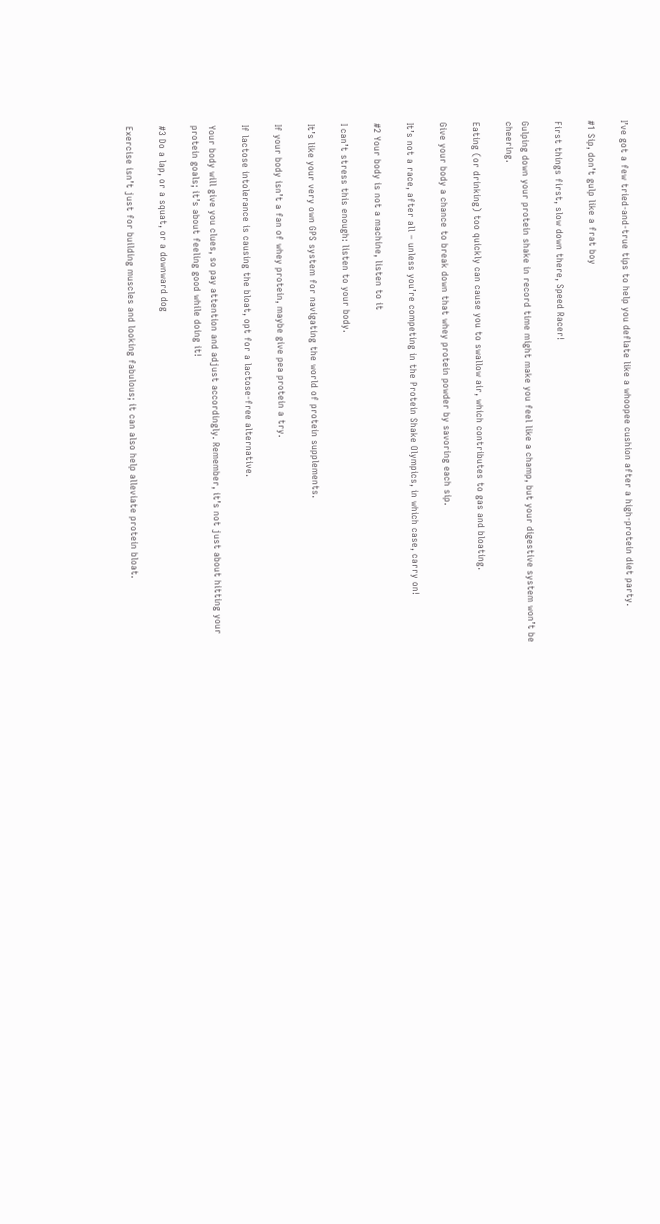I’ve got a few tried-and-true tips to help you deflate like a whoopee cushion after a high-protein diet party.

#1 Sip, don’t gulp like a frat boy

First things first, slow down there, Speed Racer!

Gulping down your protein shake in record time might make you feel like a champ, but your digestive system won’t be cheering.

Eating (or drinking) too quickly can cause you to swallow air, which contributes to gas and bloating.

Give your body a chance to break down that whey protein powder by savoring each sip.

It’s not a race, after all – unless you’re competing in the Protein Shake Olympics, in which case, carry on!

#2 Your body is not a machine, listen to it

I can’t stress this enough: listen to your body.

It’s like your very own GPS system for navigating the world of protein supplements.

If your body isn’t a fan of whey protein, maybe give pea protein a try.

If lactose intolerance is causing the bloat, opt for a lactose-free alternative.

Your body will give you clues, so pay attention and adjust accordingly. Remember, it’s not just about hitting your protein goals; it’s about feeling good while doing it!

#3 Do a lap, or a squat, or a downward dog

Exercise isn’t just for building muscles and looking fabulous; it can also help alleviate protein bloat.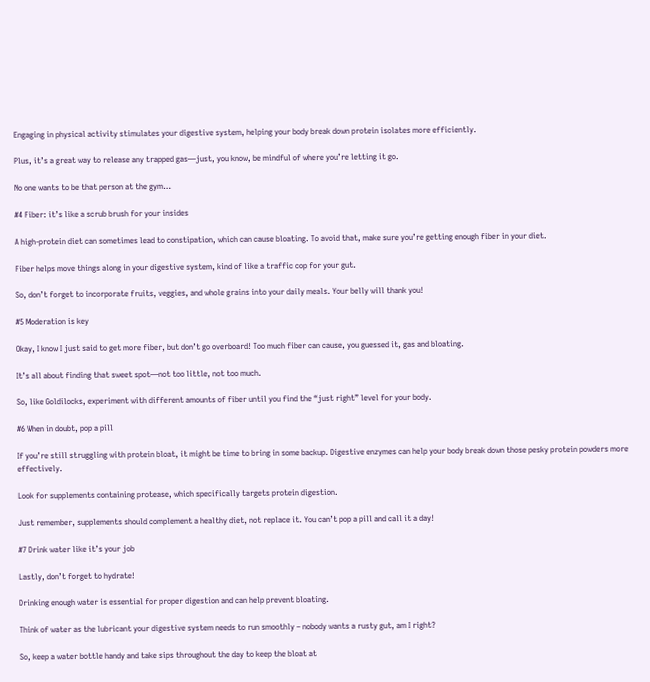Engaging in physical activity stimulates your digestive system, helping your body break down protein isolates more efficiently.

Plus, it’s a great way to release any trapped gas—just, you know, be mindful of where you’re letting it go.

No one wants to be that person at the gym…

#4 Fiber: it’s like a scrub brush for your insides

A high-protein diet can sometimes lead to constipation, which can cause bloating. To avoid that, make sure you’re getting enough fiber in your diet.

Fiber helps move things along in your digestive system, kind of like a traffic cop for your gut.

So, don’t forget to incorporate fruits, veggies, and whole grains into your daily meals. Your belly will thank you!

#5 Moderation is key

Okay, I know I just said to get more fiber, but don’t go overboard! Too much fiber can cause, you guessed it, gas and bloating.

It’s all about finding that sweet spot—not too little, not too much.

So, like Goldilocks, experiment with different amounts of fiber until you find the “just right” level for your body.

#6 When in doubt, pop a pill

If you’re still struggling with protein bloat, it might be time to bring in some backup. Digestive enzymes can help your body break down those pesky protein powders more effectively.

Look for supplements containing protease, which specifically targets protein digestion.

Just remember, supplements should complement a healthy diet, not replace it. You can’t pop a pill and call it a day!

#7 Drink water like it’s your job

Lastly, don’t forget to hydrate!

Drinking enough water is essential for proper digestion and can help prevent bloating.

Think of water as the lubricant your digestive system needs to run smoothly – nobody wants a rusty gut, am I right?

So, keep a water bottle handy and take sips throughout the day to keep the bloat at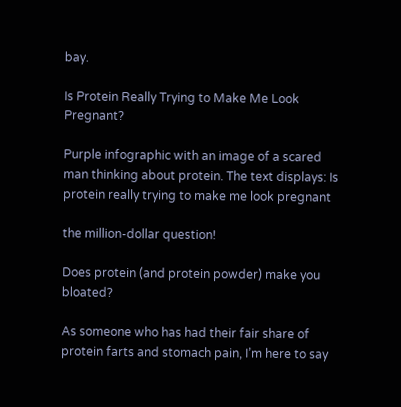bay.

Is Protein Really Trying to Make Me Look Pregnant?

Purple infographic with an image of a scared man thinking about protein. The text displays: Is protein really trying to make me look pregnant

the million-dollar question!

Does protein (and protein powder) make you bloated?

As someone who has had their fair share of protein farts and stomach pain, I’m here to say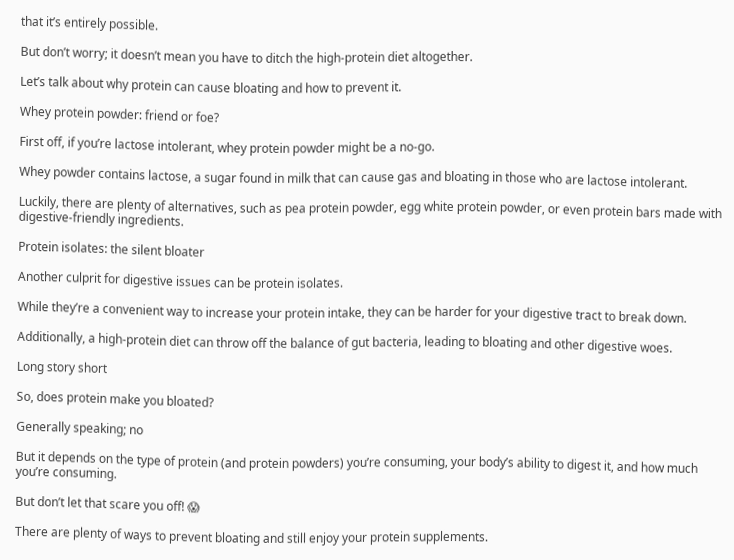that it’s entirely possible.

But don’t worry; it doesn’t mean you have to ditch the high-protein diet altogether.

Let’s talk about why protein can cause bloating and how to prevent it.

Whey protein powder: friend or foe?

First off, if you’re lactose intolerant, whey protein powder might be a no-go.

Whey powder contains lactose, a sugar found in milk that can cause gas and bloating in those who are lactose intolerant.

Luckily, there are plenty of alternatives, such as pea protein powder, egg white protein powder, or even protein bars made with digestive-friendly ingredients.

Protein isolates: the silent bloater

Another culprit for digestive issues can be protein isolates.

While they’re a convenient way to increase your protein intake, they can be harder for your digestive tract to break down.

Additionally, a high-protein diet can throw off the balance of gut bacteria, leading to bloating and other digestive woes.

Long story short

So, does protein make you bloated?

Generally speaking; no

But it depends on the type of protein (and protein powders) you’re consuming, your body’s ability to digest it, and how much you’re consuming.

But don’t let that scare you off! 😱

There are plenty of ways to prevent bloating and still enjoy your protein supplements.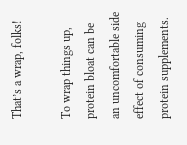That’s a wrap, folks!

To wrap things up, protein bloat can be an uncomfortable side effect of consuming protein supplements.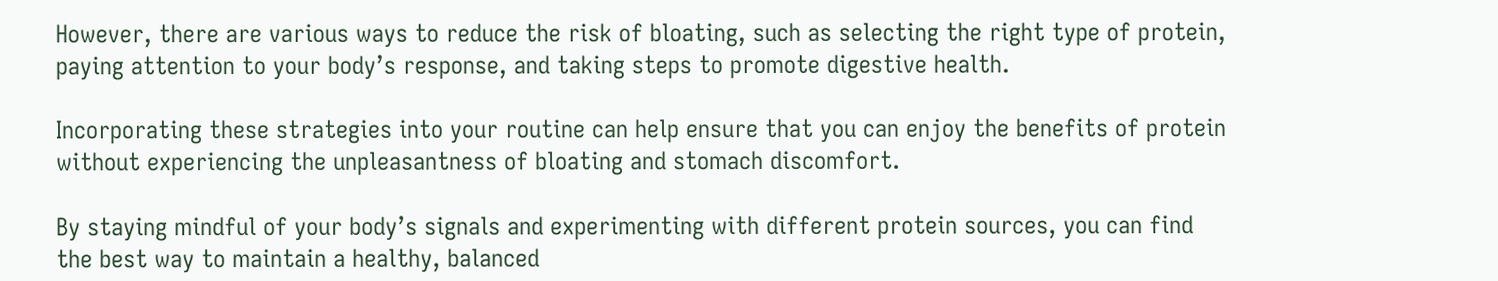However, there are various ways to reduce the risk of bloating, such as selecting the right type of protein, paying attention to your body’s response, and taking steps to promote digestive health.

Incorporating these strategies into your routine can help ensure that you can enjoy the benefits of protein without experiencing the unpleasantness of bloating and stomach discomfort.

By staying mindful of your body’s signals and experimenting with different protein sources, you can find the best way to maintain a healthy, balanced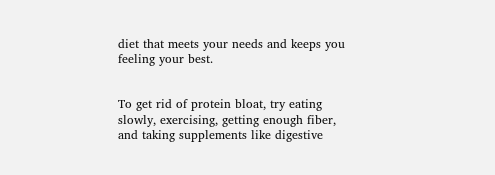diet that meets your needs and keeps you feeling your best.


To get rid of protein bloat, try eating slowly, exercising, getting enough fiber, and taking supplements like digestive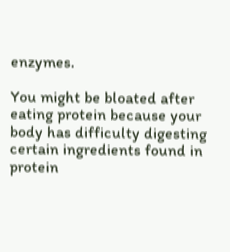enzymes.

You might be bloated after eating protein because your body has difficulty digesting certain ingredients found in protein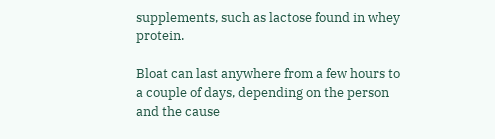supplements, such as lactose found in whey protein.

Bloat can last anywhere from a few hours to a couple of days, depending on the person and the cause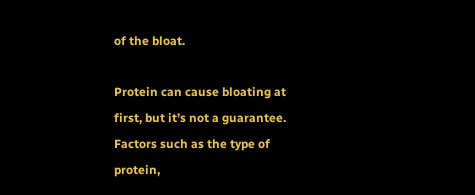of the bloat.

Protein can cause bloating at first, but it’s not a guarantee. Factors such as the type of protein,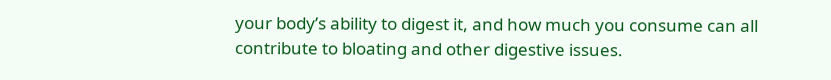your body’s ability to digest it, and how much you consume can all contribute to bloating and other digestive issues.